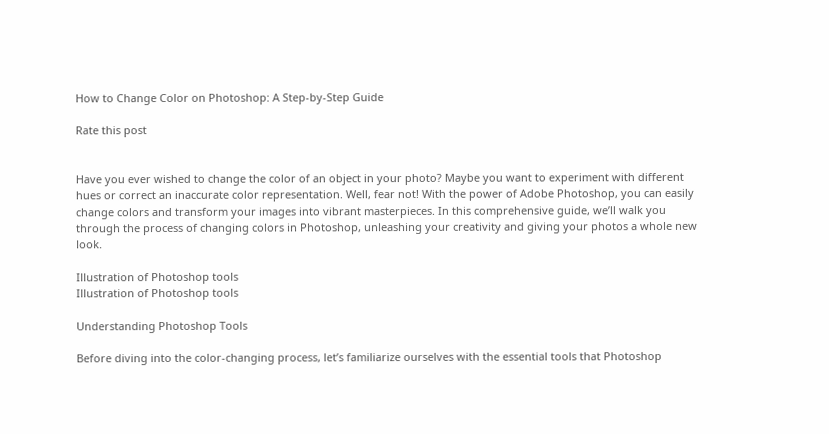How to Change Color on Photoshop: A Step-by-Step Guide

Rate this post


Have you ever wished to change the color of an object in your photo? Maybe you want to experiment with different hues or correct an inaccurate color representation. Well, fear not! With the power of Adobe Photoshop, you can easily change colors and transform your images into vibrant masterpieces. In this comprehensive guide, we’ll walk you through the process of changing colors in Photoshop, unleashing your creativity and giving your photos a whole new look.

Illustration of Photoshop tools
Illustration of Photoshop tools

Understanding Photoshop Tools

Before diving into the color-changing process, let’s familiarize ourselves with the essential tools that Photoshop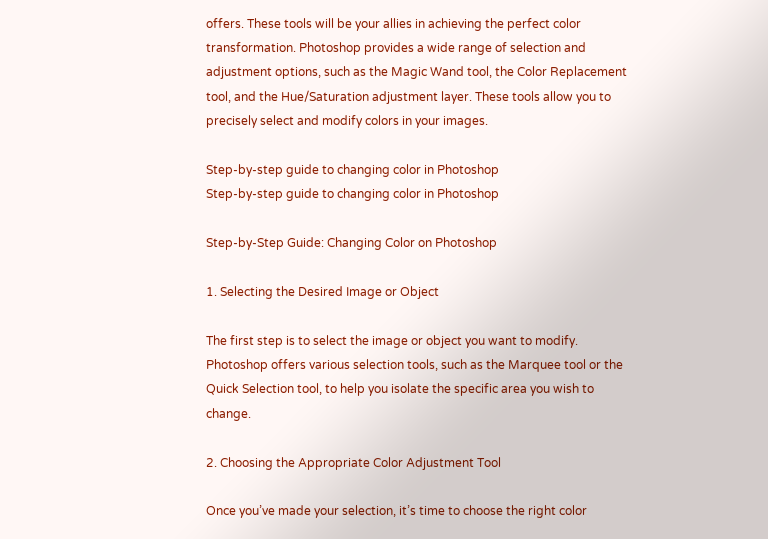offers. These tools will be your allies in achieving the perfect color transformation. Photoshop provides a wide range of selection and adjustment options, such as the Magic Wand tool, the Color Replacement tool, and the Hue/Saturation adjustment layer. These tools allow you to precisely select and modify colors in your images.

Step-by-step guide to changing color in Photoshop
Step-by-step guide to changing color in Photoshop

Step-by-Step Guide: Changing Color on Photoshop

1. Selecting the Desired Image or Object

The first step is to select the image or object you want to modify. Photoshop offers various selection tools, such as the Marquee tool or the Quick Selection tool, to help you isolate the specific area you wish to change.

2. Choosing the Appropriate Color Adjustment Tool

Once you’ve made your selection, it’s time to choose the right color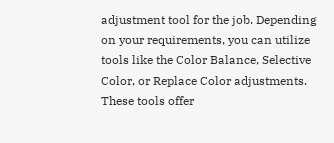adjustment tool for the job. Depending on your requirements, you can utilize tools like the Color Balance, Selective Color, or Replace Color adjustments. These tools offer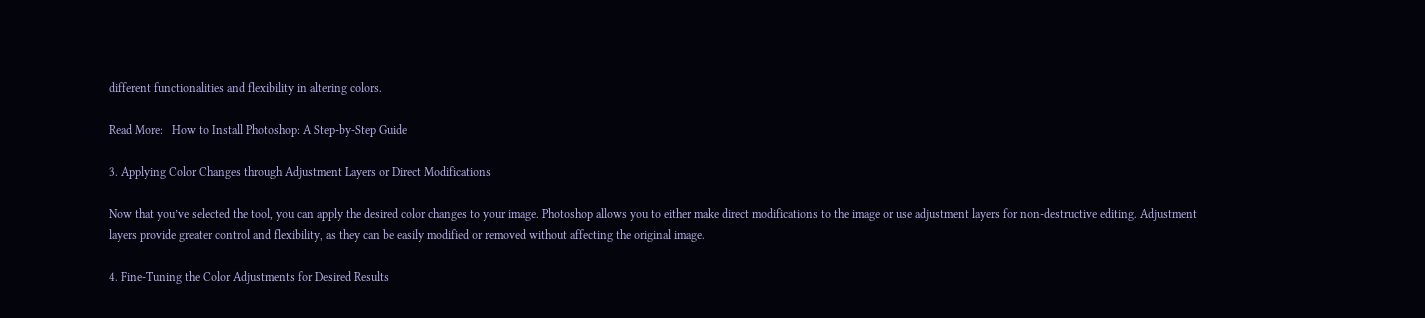different functionalities and flexibility in altering colors.

Read More:   How to Install Photoshop: A Step-by-Step Guide

3. Applying Color Changes through Adjustment Layers or Direct Modifications

Now that you’ve selected the tool, you can apply the desired color changes to your image. Photoshop allows you to either make direct modifications to the image or use adjustment layers for non-destructive editing. Adjustment layers provide greater control and flexibility, as they can be easily modified or removed without affecting the original image.

4. Fine-Tuning the Color Adjustments for Desired Results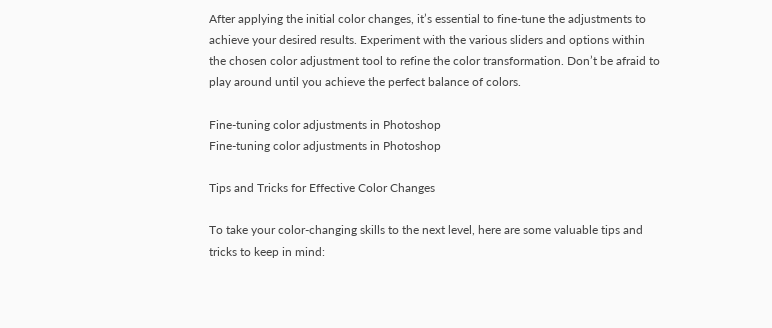After applying the initial color changes, it’s essential to fine-tune the adjustments to achieve your desired results. Experiment with the various sliders and options within the chosen color adjustment tool to refine the color transformation. Don’t be afraid to play around until you achieve the perfect balance of colors.

Fine-tuning color adjustments in Photoshop
Fine-tuning color adjustments in Photoshop

Tips and Tricks for Effective Color Changes

To take your color-changing skills to the next level, here are some valuable tips and tricks to keep in mind: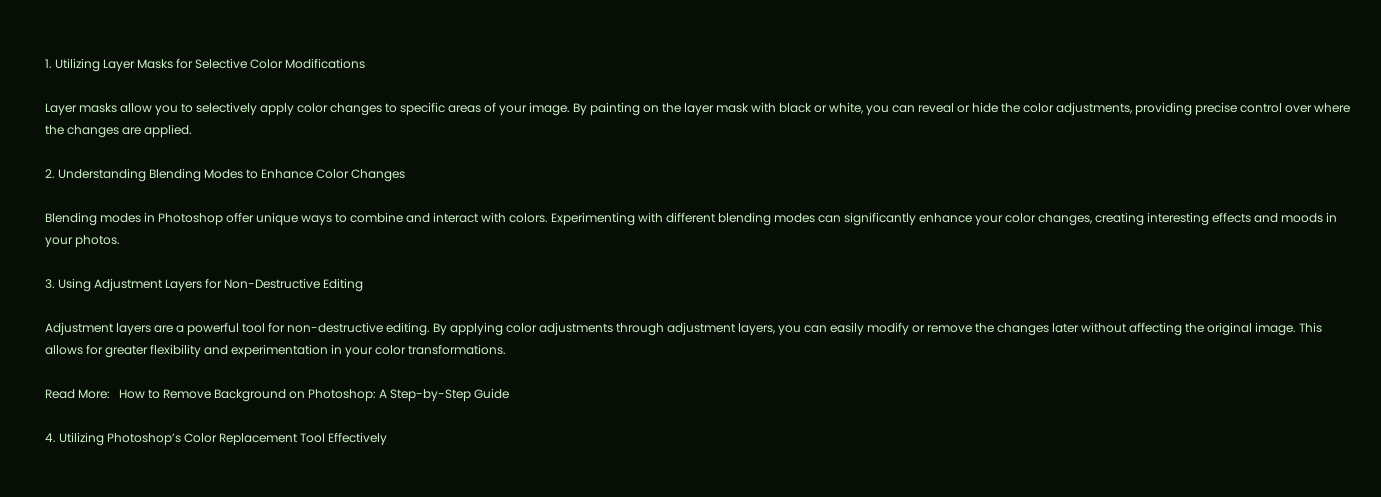1. Utilizing Layer Masks for Selective Color Modifications

Layer masks allow you to selectively apply color changes to specific areas of your image. By painting on the layer mask with black or white, you can reveal or hide the color adjustments, providing precise control over where the changes are applied.

2. Understanding Blending Modes to Enhance Color Changes

Blending modes in Photoshop offer unique ways to combine and interact with colors. Experimenting with different blending modes can significantly enhance your color changes, creating interesting effects and moods in your photos.

3. Using Adjustment Layers for Non-Destructive Editing

Adjustment layers are a powerful tool for non-destructive editing. By applying color adjustments through adjustment layers, you can easily modify or remove the changes later without affecting the original image. This allows for greater flexibility and experimentation in your color transformations.

Read More:   How to Remove Background on Photoshop: A Step-by-Step Guide

4. Utilizing Photoshop’s Color Replacement Tool Effectively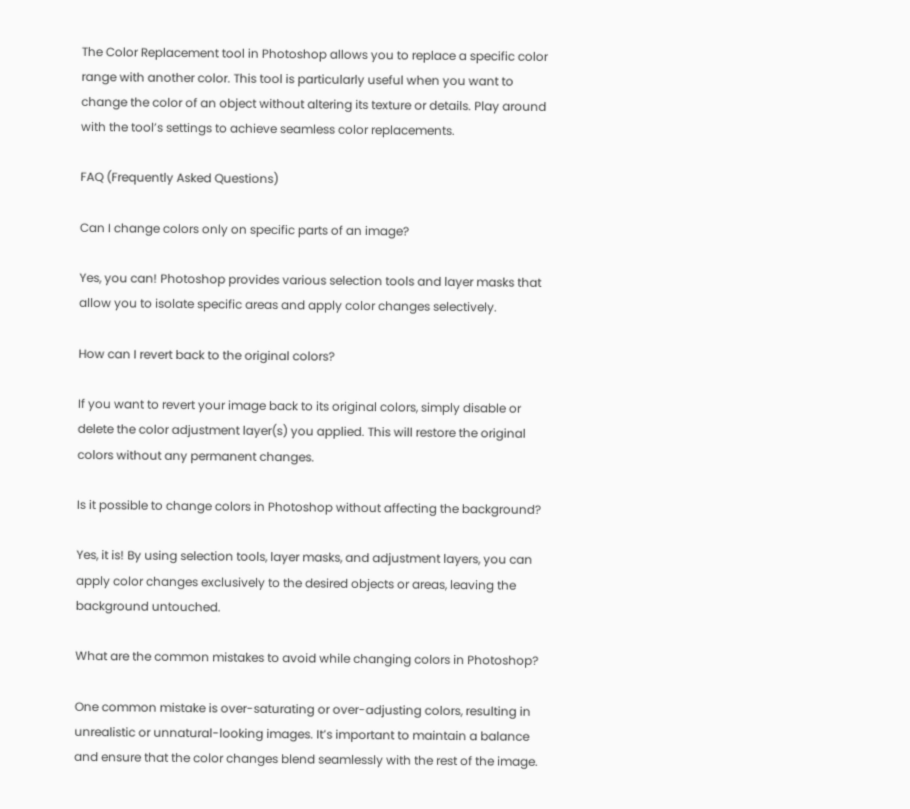The Color Replacement tool in Photoshop allows you to replace a specific color range with another color. This tool is particularly useful when you want to change the color of an object without altering its texture or details. Play around with the tool’s settings to achieve seamless color replacements.

FAQ (Frequently Asked Questions)

Can I change colors only on specific parts of an image?

Yes, you can! Photoshop provides various selection tools and layer masks that allow you to isolate specific areas and apply color changes selectively.

How can I revert back to the original colors?

If you want to revert your image back to its original colors, simply disable or delete the color adjustment layer(s) you applied. This will restore the original colors without any permanent changes.

Is it possible to change colors in Photoshop without affecting the background?

Yes, it is! By using selection tools, layer masks, and adjustment layers, you can apply color changes exclusively to the desired objects or areas, leaving the background untouched.

What are the common mistakes to avoid while changing colors in Photoshop?

One common mistake is over-saturating or over-adjusting colors, resulting in unrealistic or unnatural-looking images. It’s important to maintain a balance and ensure that the color changes blend seamlessly with the rest of the image.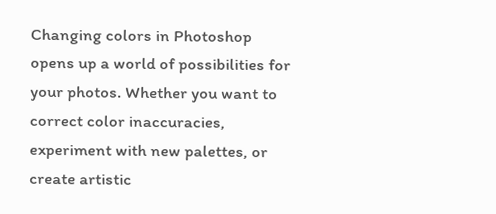Changing colors in Photoshop opens up a world of possibilities for your photos. Whether you want to correct color inaccuracies, experiment with new palettes, or create artistic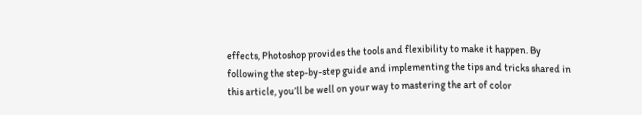effects, Photoshop provides the tools and flexibility to make it happen. By following the step-by-step guide and implementing the tips and tricks shared in this article, you’ll be well on your way to mastering the art of color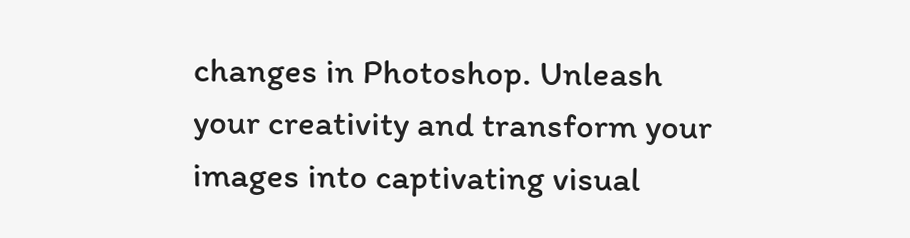changes in Photoshop. Unleash your creativity and transform your images into captivating visual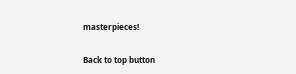masterpieces!

Back to top button